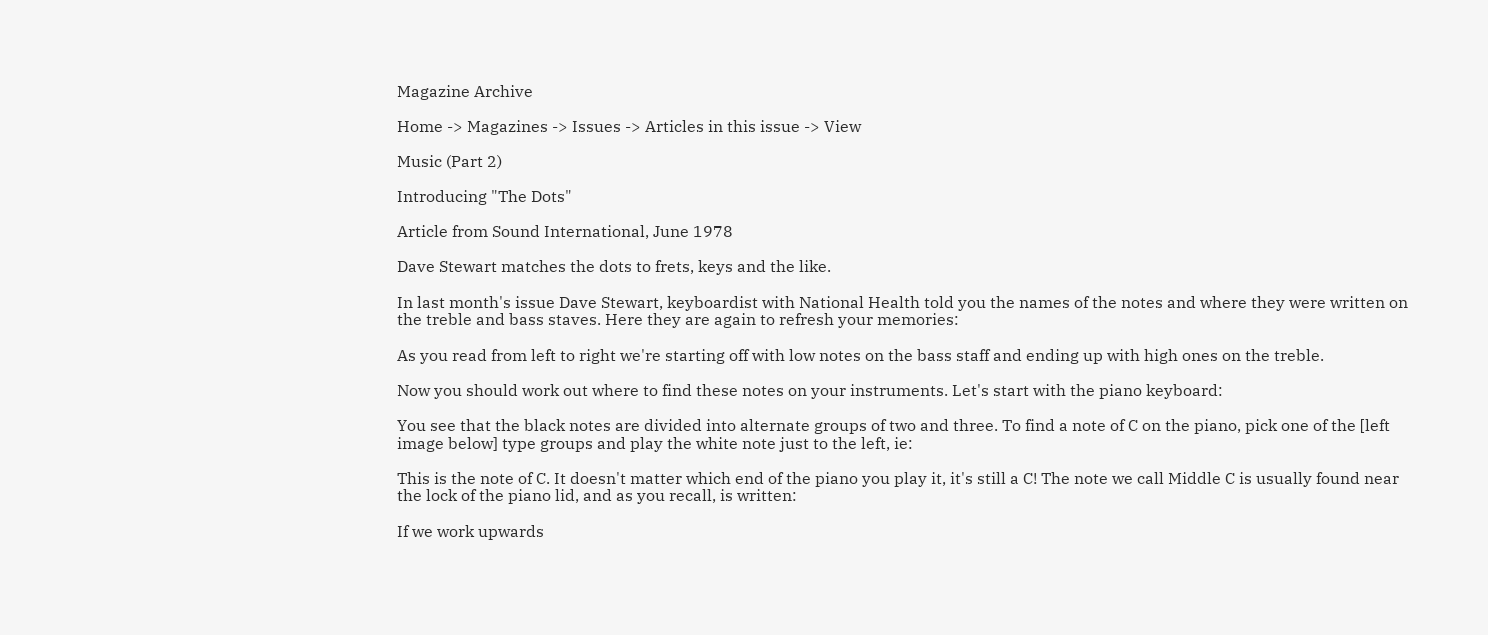Magazine Archive

Home -> Magazines -> Issues -> Articles in this issue -> View

Music (Part 2)

Introducing "The Dots"

Article from Sound International, June 1978

Dave Stewart matches the dots to frets, keys and the like.

In last month's issue Dave Stewart, keyboardist with National Health told you the names of the notes and where they were written on the treble and bass staves. Here they are again to refresh your memories:

As you read from left to right we're starting off with low notes on the bass staff and ending up with high ones on the treble.

Now you should work out where to find these notes on your instruments. Let's start with the piano keyboard:

You see that the black notes are divided into alternate groups of two and three. To find a note of C on the piano, pick one of the [left image below] type groups and play the white note just to the left, ie:

This is the note of C. It doesn't matter which end of the piano you play it, it's still a C! The note we call Middle C is usually found near the lock of the piano lid, and as you recall, is written:

If we work upwards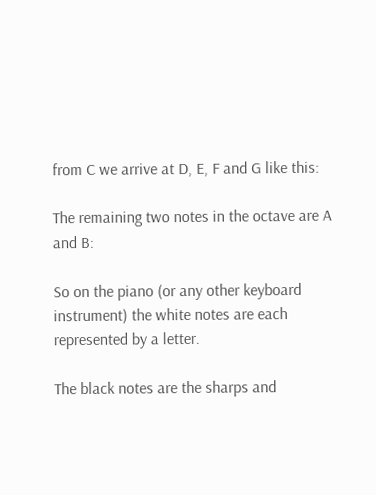from C we arrive at D, E, F and G like this:

The remaining two notes in the octave are A and B:

So on the piano (or any other keyboard instrument) the white notes are each represented by a letter.

The black notes are the sharps and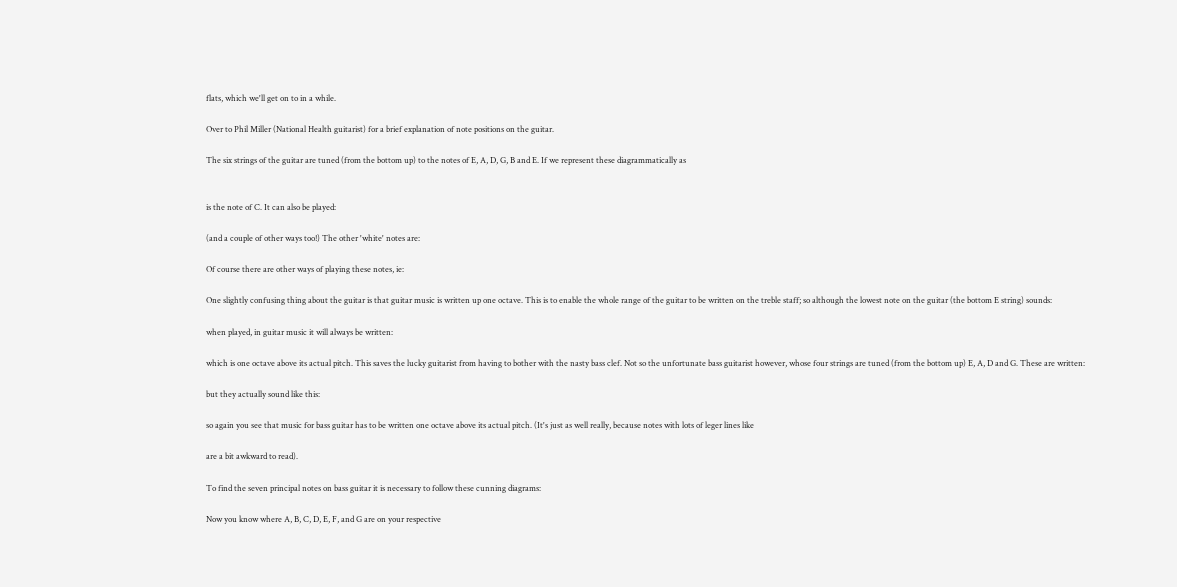flats, which we'll get on to in a while.

Over to Phil Miller (National Health guitarist) for a brief explanation of note positions on the guitar.

The six strings of the guitar are tuned (from the bottom up) to the notes of E, A, D, G, B and E. If we represent these diagrammatically as


is the note of C. It can also be played:

(and a couple of other ways too!) The other 'white' notes are:

Of course there are other ways of playing these notes, ie:

One slightly confusing thing about the guitar is that guitar music is written up one octave. This is to enable the whole range of the guitar to be written on the treble staff; so although the lowest note on the guitar (the bottom E string) sounds:

when played, in guitar music it will always be written:

which is one octave above its actual pitch. This saves the lucky guitarist from having to bother with the nasty bass clef. Not so the unfortunate bass guitarist however, whose four strings are tuned (from the bottom up) E, A, D and G. These are written:

but they actually sound like this:

so again you see that music for bass guitar has to be written one octave above its actual pitch. (It's just as well really, because notes with lots of leger lines like

are a bit awkward to read).

To find the seven principal notes on bass guitar it is necessary to follow these cunning diagrams:

Now you know where A, B, C, D, E, F, and G are on your respective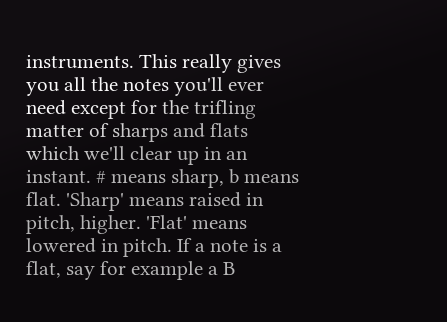instruments. This really gives you all the notes you'll ever need except for the trifling matter of sharps and flats which we'll clear up in an instant. # means sharp, b means flat. 'Sharp' means raised in pitch, higher. 'Flat' means lowered in pitch. If a note is a flat, say for example a B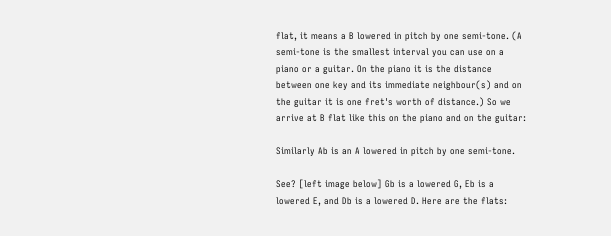flat, it means a B lowered in pitch by one semi-tone. (A semi-tone is the smallest interval you can use on a piano or a guitar. On the piano it is the distance between one key and its immediate neighbour(s) and on the guitar it is one fret's worth of distance.) So we arrive at B flat like this on the piano and on the guitar:

Similarly Ab is an A lowered in pitch by one semi-tone.

See? [left image below] Gb is a lowered G, Eb is a lowered E, and Db is a lowered D. Here are the flats: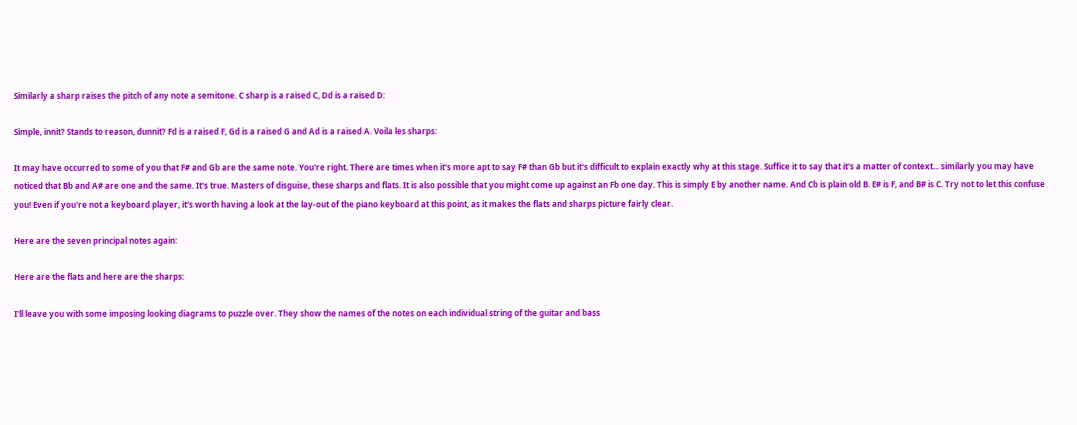Similarly a sharp raises the pitch of any note a semitone. C sharp is a raised C, Dd is a raised D:

Simple, innit? Stands to reason, dunnit? Fd is a raised F, Gd is a raised G and Ad is a raised A. Voila les sharps:

It may have occurred to some of you that F# and Gb are the same note. You're right. There are times when it's more apt to say F# than Gb but it's difficult to explain exactly why at this stage. Suffice it to say that it's a matter of context... similarly you may have noticed that Bb and A# are one and the same. It's true. Masters of disguise, these sharps and flats. It is also possible that you might come up against an Fb one day. This is simply E by another name. And Cb is plain old B. E# is F, and B# is C. Try not to let this confuse you! Even if you're not a keyboard player, it's worth having a look at the lay-out of the piano keyboard at this point, as it makes the flats and sharps picture fairly clear.

Here are the seven principal notes again:

Here are the flats and here are the sharps:

I'll leave you with some imposing looking diagrams to puzzle over. They show the names of the notes on each individual string of the guitar and bass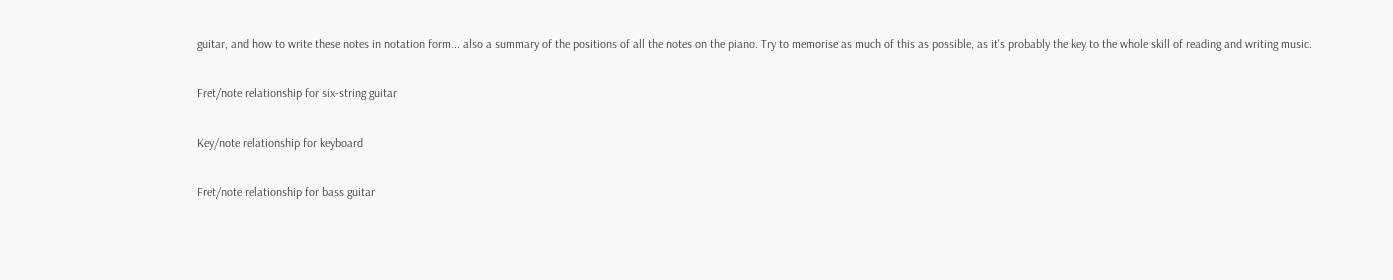guitar, and how to write these notes in notation form... also a summary of the positions of all the notes on the piano. Try to memorise as much of this as possible, as it's probably the key to the whole skill of reading and writing music.

Fret/note relationship for six-string guitar

Key/note relationship for keyboard

Fret/note relationship for bass guitar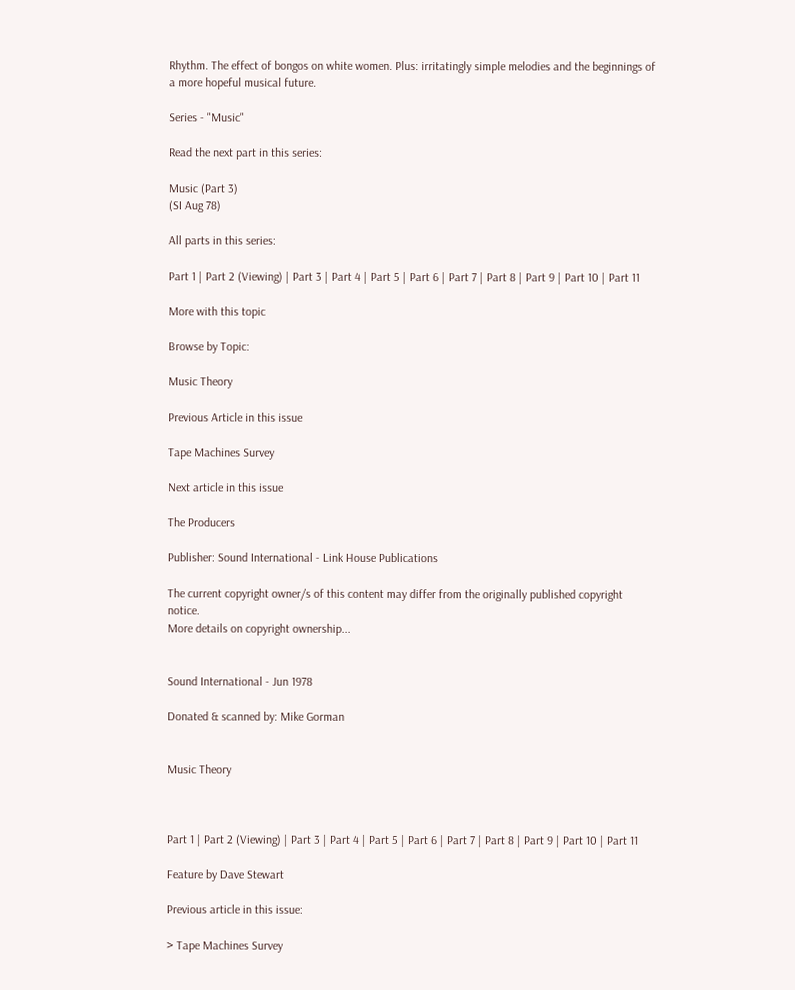Rhythm. The effect of bongos on white women. Plus: irritatingly simple melodies and the beginnings of a more hopeful musical future.

Series - "Music"

Read the next part in this series:

Music (Part 3)
(SI Aug 78)

All parts in this series:

Part 1 | Part 2 (Viewing) | Part 3 | Part 4 | Part 5 | Part 6 | Part 7 | Part 8 | Part 9 | Part 10 | Part 11

More with this topic

Browse by Topic:

Music Theory

Previous Article in this issue

Tape Machines Survey

Next article in this issue

The Producers

Publisher: Sound International - Link House Publications

The current copyright owner/s of this content may differ from the originally published copyright notice.
More details on copyright ownership...


Sound International - Jun 1978

Donated & scanned by: Mike Gorman


Music Theory



Part 1 | Part 2 (Viewing) | Part 3 | Part 4 | Part 5 | Part 6 | Part 7 | Part 8 | Part 9 | Part 10 | Part 11

Feature by Dave Stewart

Previous article in this issue:

> Tape Machines Survey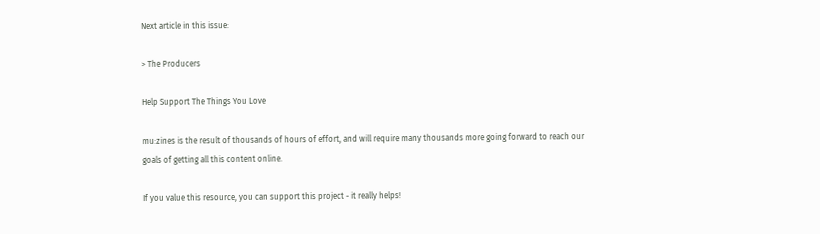Next article in this issue:

> The Producers

Help Support The Things You Love

mu:zines is the result of thousands of hours of effort, and will require many thousands more going forward to reach our goals of getting all this content online.

If you value this resource, you can support this project - it really helps!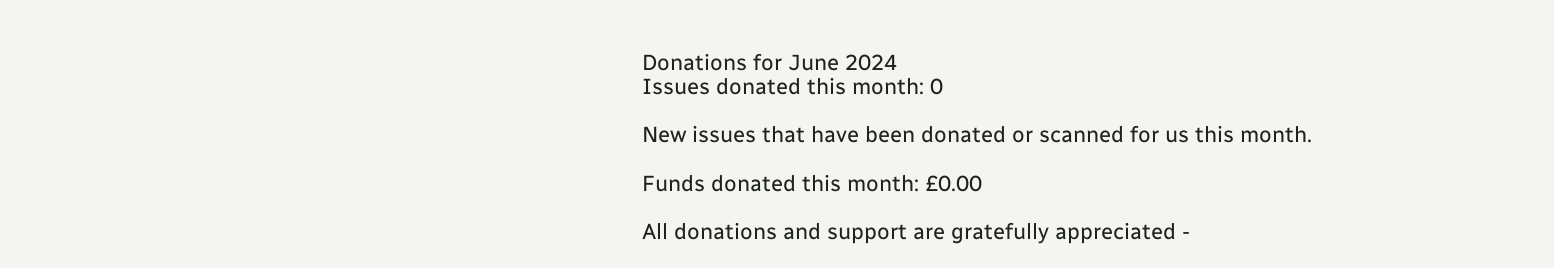Donations for June 2024
Issues donated this month: 0

New issues that have been donated or scanned for us this month.

Funds donated this month: £0.00

All donations and support are gratefully appreciated -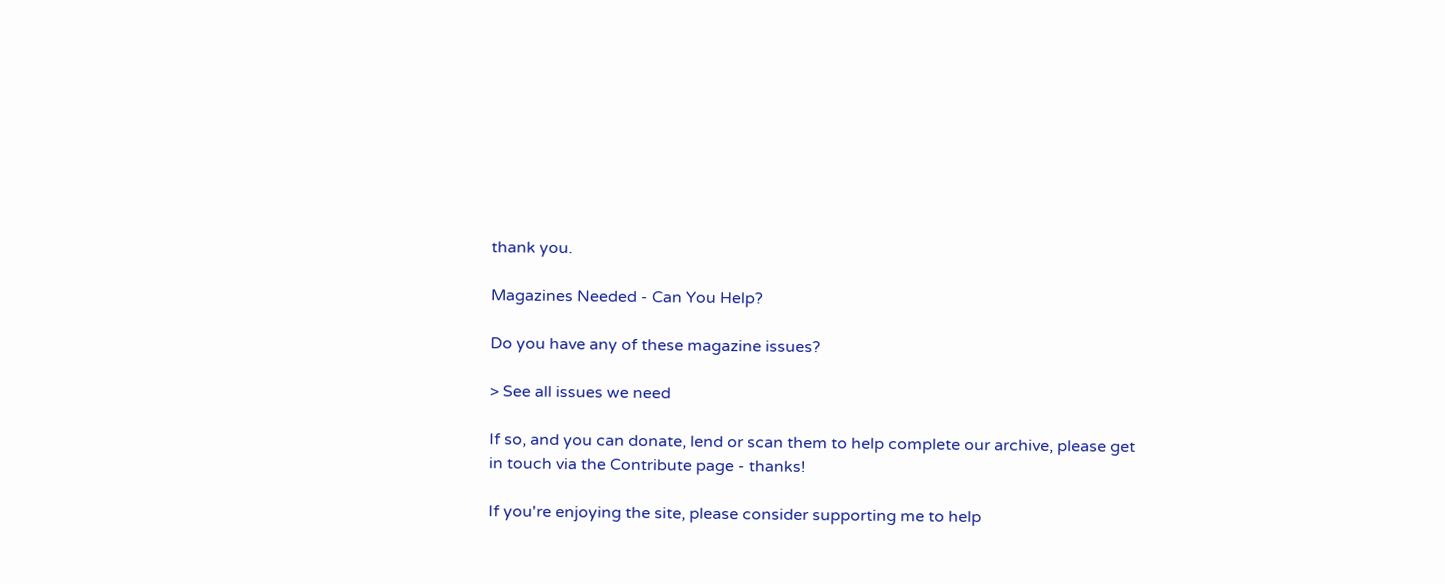thank you.

Magazines Needed - Can You Help?

Do you have any of these magazine issues?

> See all issues we need

If so, and you can donate, lend or scan them to help complete our archive, please get in touch via the Contribute page - thanks!

If you're enjoying the site, please consider supporting me to help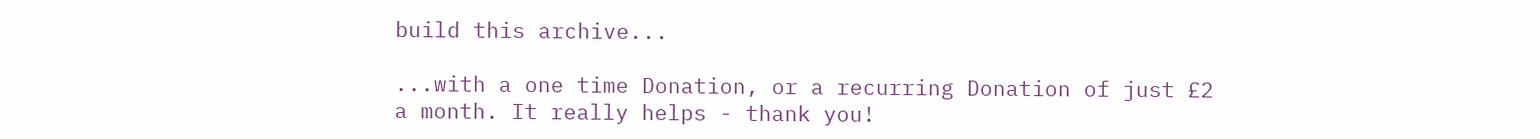build this archive...

...with a one time Donation, or a recurring Donation of just £2 a month. It really helps - thank you!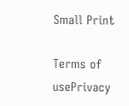Small Print

Terms of usePrivacy